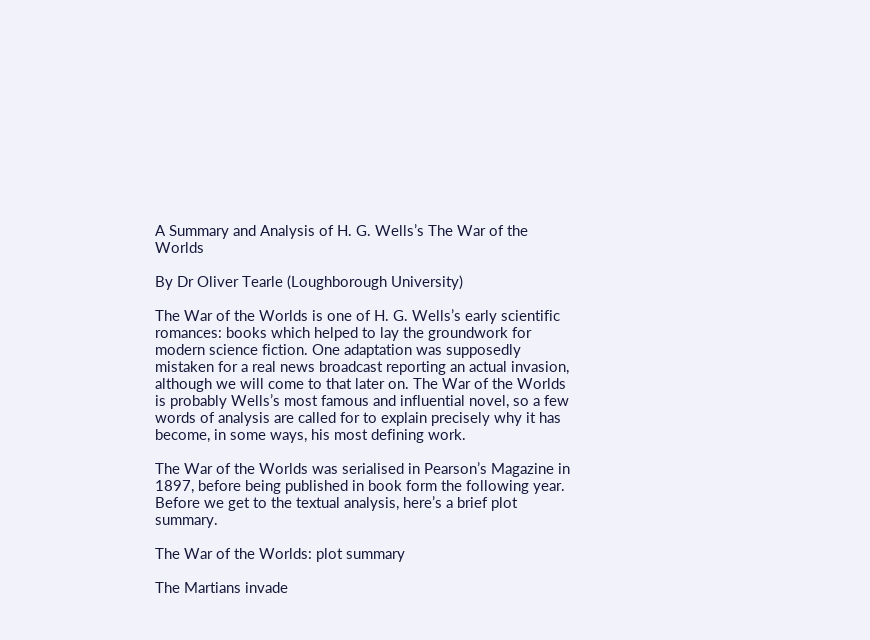A Summary and Analysis of H. G. Wells’s The War of the Worlds

By Dr Oliver Tearle (Loughborough University)

The War of the Worlds is one of H. G. Wells’s early scientific romances: books which helped to lay the groundwork for modern science fiction. One adaptation was supposedly mistaken for a real news broadcast reporting an actual invasion, although we will come to that later on. The War of the Worlds is probably Wells’s most famous and influential novel, so a few words of analysis are called for to explain precisely why it has become, in some ways, his most defining work.

The War of the Worlds was serialised in Pearson’s Magazine in 1897, before being published in book form the following year. Before we get to the textual analysis, here’s a brief plot summary.

The War of the Worlds: plot summary

The Martians invade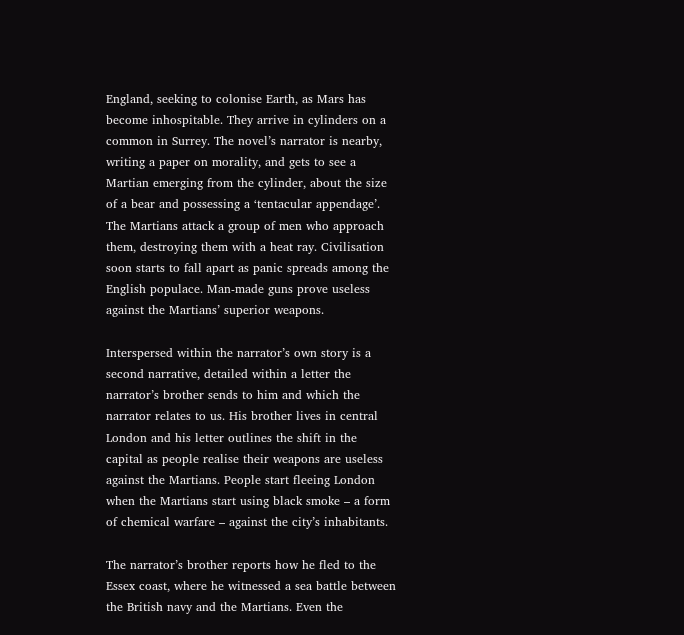England, seeking to colonise Earth, as Mars has become inhospitable. They arrive in cylinders on a common in Surrey. The novel’s narrator is nearby, writing a paper on morality, and gets to see a Martian emerging from the cylinder, about the size of a bear and possessing a ‘tentacular appendage’. The Martians attack a group of men who approach them, destroying them with a heat ray. Civilisation soon starts to fall apart as panic spreads among the English populace. Man-made guns prove useless against the Martians’ superior weapons.

Interspersed within the narrator’s own story is a second narrative, detailed within a letter the narrator’s brother sends to him and which the narrator relates to us. His brother lives in central London and his letter outlines the shift in the capital as people realise their weapons are useless against the Martians. People start fleeing London when the Martians start using black smoke – a form of chemical warfare – against the city’s inhabitants.

The narrator’s brother reports how he fled to the Essex coast, where he witnessed a sea battle between the British navy and the Martians. Even the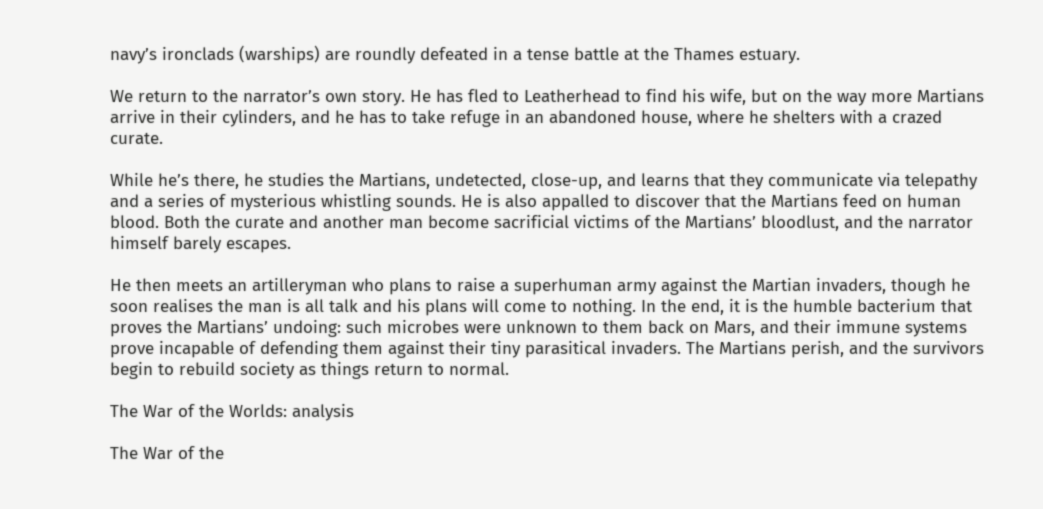navy’s ironclads (warships) are roundly defeated in a tense battle at the Thames estuary.

We return to the narrator’s own story. He has fled to Leatherhead to find his wife, but on the way more Martians arrive in their cylinders, and he has to take refuge in an abandoned house, where he shelters with a crazed curate.

While he’s there, he studies the Martians, undetected, close-up, and learns that they communicate via telepathy and a series of mysterious whistling sounds. He is also appalled to discover that the Martians feed on human blood. Both the curate and another man become sacrificial victims of the Martians’ bloodlust, and the narrator himself barely escapes.

He then meets an artilleryman who plans to raise a superhuman army against the Martian invaders, though he soon realises the man is all talk and his plans will come to nothing. In the end, it is the humble bacterium that proves the Martians’ undoing: such microbes were unknown to them back on Mars, and their immune systems prove incapable of defending them against their tiny parasitical invaders. The Martians perish, and the survivors begin to rebuild society as things return to normal.

The War of the Worlds: analysis

The War of the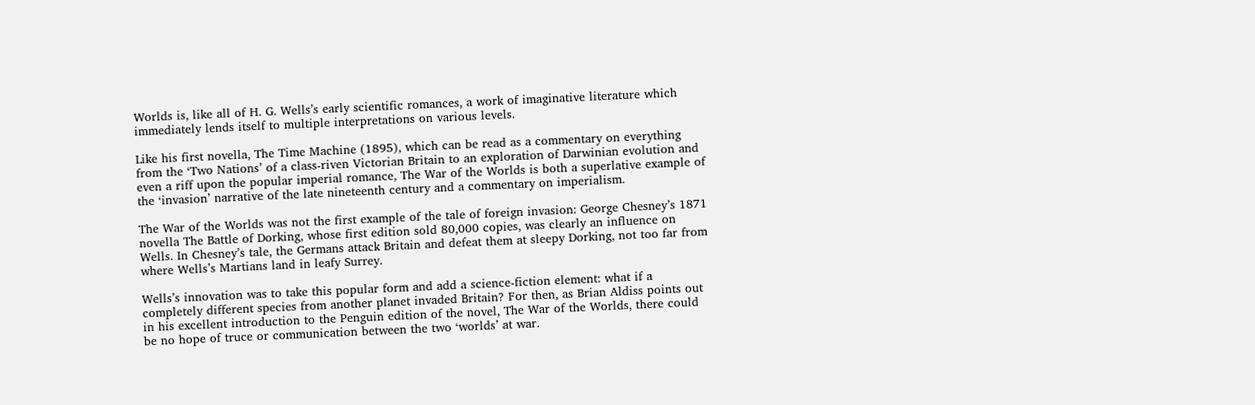Worlds is, like all of H. G. Wells’s early scientific romances, a work of imaginative literature which immediately lends itself to multiple interpretations on various levels.

Like his first novella, The Time Machine (1895), which can be read as a commentary on everything from the ‘Two Nations’ of a class-riven Victorian Britain to an exploration of Darwinian evolution and even a riff upon the popular imperial romance, The War of the Worlds is both a superlative example of the ‘invasion’ narrative of the late nineteenth century and a commentary on imperialism.

The War of the Worlds was not the first example of the tale of foreign invasion: George Chesney’s 1871 novella The Battle of Dorking, whose first edition sold 80,000 copies, was clearly an influence on Wells. In Chesney’s tale, the Germans attack Britain and defeat them at sleepy Dorking, not too far from where Wells’s Martians land in leafy Surrey.

Wells’s innovation was to take this popular form and add a science-fiction element: what if a completely different species from another planet invaded Britain? For then, as Brian Aldiss points out in his excellent introduction to the Penguin edition of the novel, The War of the Worlds, there could be no hope of truce or communication between the two ‘worlds’ at war.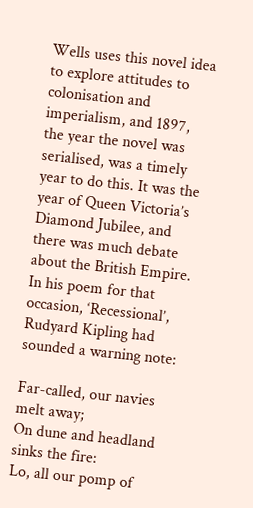Wells uses this novel idea to explore attitudes to colonisation and imperialism, and 1897, the year the novel was serialised, was a timely year to do this. It was the year of Queen Victoria’s Diamond Jubilee, and there was much debate about the British Empire. In his poem for that occasion, ‘Recessional’, Rudyard Kipling had sounded a warning note:

Far-called, our navies melt away;
On dune and headland sinks the fire:
Lo, all our pomp of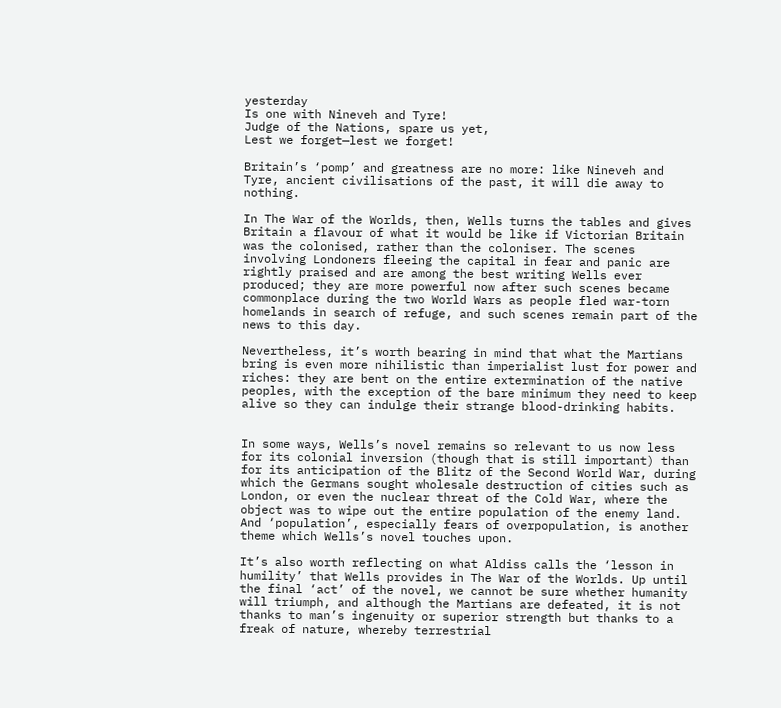yesterday
Is one with Nineveh and Tyre!
Judge of the Nations, spare us yet,
Lest we forget—lest we forget!

Britain’s ‘pomp’ and greatness are no more: like Nineveh and Tyre, ancient civilisations of the past, it will die away to nothing.

In The War of the Worlds, then, Wells turns the tables and gives Britain a flavour of what it would be like if Victorian Britain was the colonised, rather than the coloniser. The scenes involving Londoners fleeing the capital in fear and panic are rightly praised and are among the best writing Wells ever produced; they are more powerful now after such scenes became commonplace during the two World Wars as people fled war-torn homelands in search of refuge, and such scenes remain part of the news to this day.

Nevertheless, it’s worth bearing in mind that what the Martians bring is even more nihilistic than imperialist lust for power and riches: they are bent on the entire extermination of the native peoples, with the exception of the bare minimum they need to keep alive so they can indulge their strange blood-drinking habits.


In some ways, Wells’s novel remains so relevant to us now less for its colonial inversion (though that is still important) than for its anticipation of the Blitz of the Second World War, during which the Germans sought wholesale destruction of cities such as London, or even the nuclear threat of the Cold War, where the object was to wipe out the entire population of the enemy land. And ‘population’, especially fears of overpopulation, is another theme which Wells’s novel touches upon.

It’s also worth reflecting on what Aldiss calls the ‘lesson in humility’ that Wells provides in The War of the Worlds. Up until the final ‘act’ of the novel, we cannot be sure whether humanity will triumph, and although the Martians are defeated, it is not thanks to man’s ingenuity or superior strength but thanks to a freak of nature, whereby terrestrial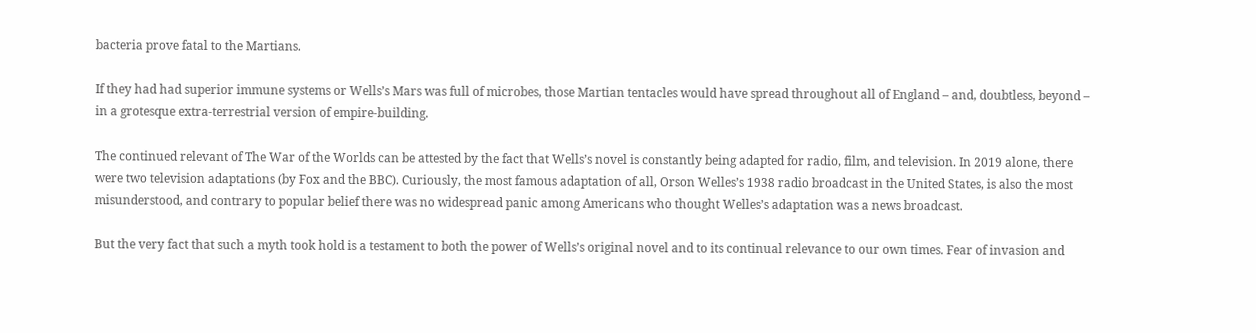bacteria prove fatal to the Martians.

If they had had superior immune systems or Wells’s Mars was full of microbes, those Martian tentacles would have spread throughout all of England – and, doubtless, beyond – in a grotesque extra-terrestrial version of empire-building.

The continued relevant of The War of the Worlds can be attested by the fact that Wells’s novel is constantly being adapted for radio, film, and television. In 2019 alone, there were two television adaptations (by Fox and the BBC). Curiously, the most famous adaptation of all, Orson Welles’s 1938 radio broadcast in the United States, is also the most misunderstood, and contrary to popular belief there was no widespread panic among Americans who thought Welles’s adaptation was a news broadcast.

But the very fact that such a myth took hold is a testament to both the power of Wells’s original novel and to its continual relevance to our own times. Fear of invasion and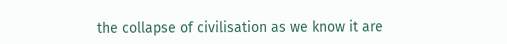the collapse of civilisation as we know it are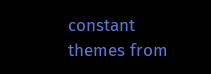constant themes from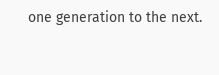one generation to the next.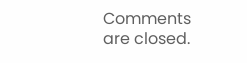Comments are closed.